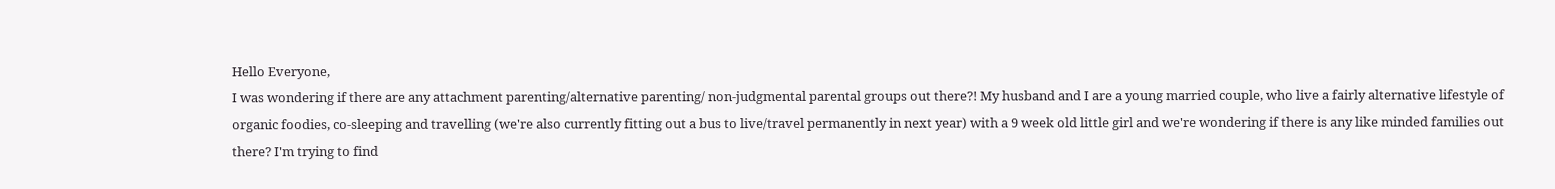Hello Everyone,
I was wondering if there are any attachment parenting/alternative parenting/ non-judgmental parental groups out there?! My husband and I are a young married couple, who live a fairly alternative lifestyle of organic foodies, co-sleeping and travelling (we're also currently fitting out a bus to live/travel permanently in next year) with a 9 week old little girl and we're wondering if there is any like minded families out there? I'm trying to find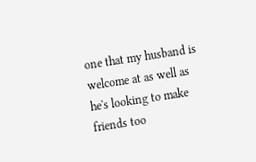one that my husband is welcome at as well as he's looking to make friends too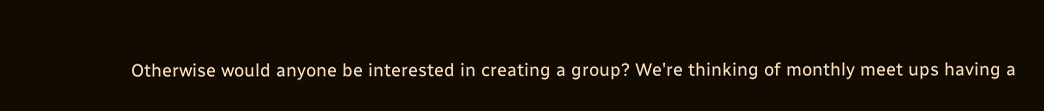Otherwise would anyone be interested in creating a group? We're thinking of monthly meet ups having a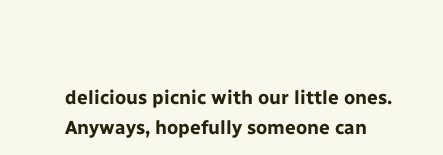delicious picnic with our little ones.
Anyways, hopefully someone can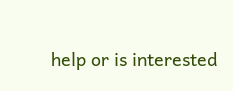help or is interested